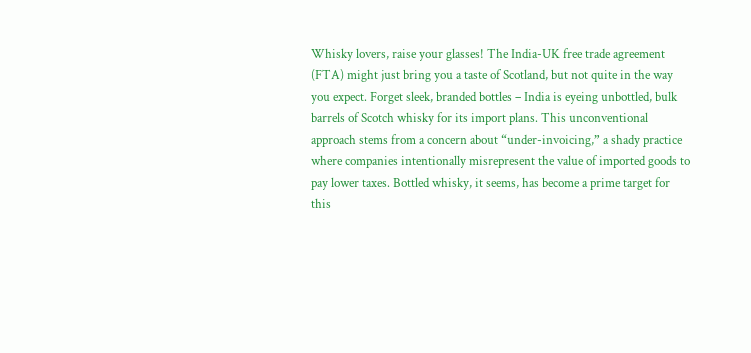Whisky lovers, raise your glasses! The India-UK free trade agreement (FTA) might just bring you a taste of Scotland, but not quite in the way you expect. Forget sleek, branded bottles – India is eyeing unbottled, bulk barrels of Scotch whisky for its import plans. This unconventional approach stems from a concern about “under-invoicing,” a shady practice where companies intentionally misrepresent the value of imported goods to pay lower taxes. Bottled whisky, it seems, has become a prime target for this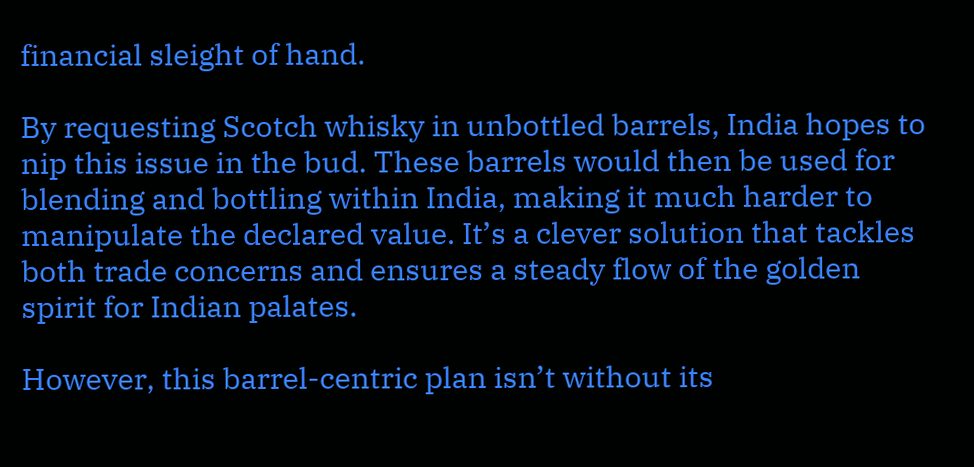financial sleight of hand.

By requesting Scotch whisky in unbottled barrels, India hopes to nip this issue in the bud. These barrels would then be used for blending and bottling within India, making it much harder to manipulate the declared value. It’s a clever solution that tackles both trade concerns and ensures a steady flow of the golden spirit for Indian palates.

However, this barrel-centric plan isn’t without its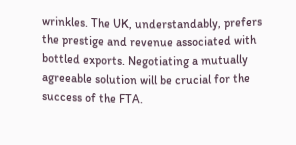wrinkles. The UK, understandably, prefers the prestige and revenue associated with bottled exports. Negotiating a mutually agreeable solution will be crucial for the success of the FTA.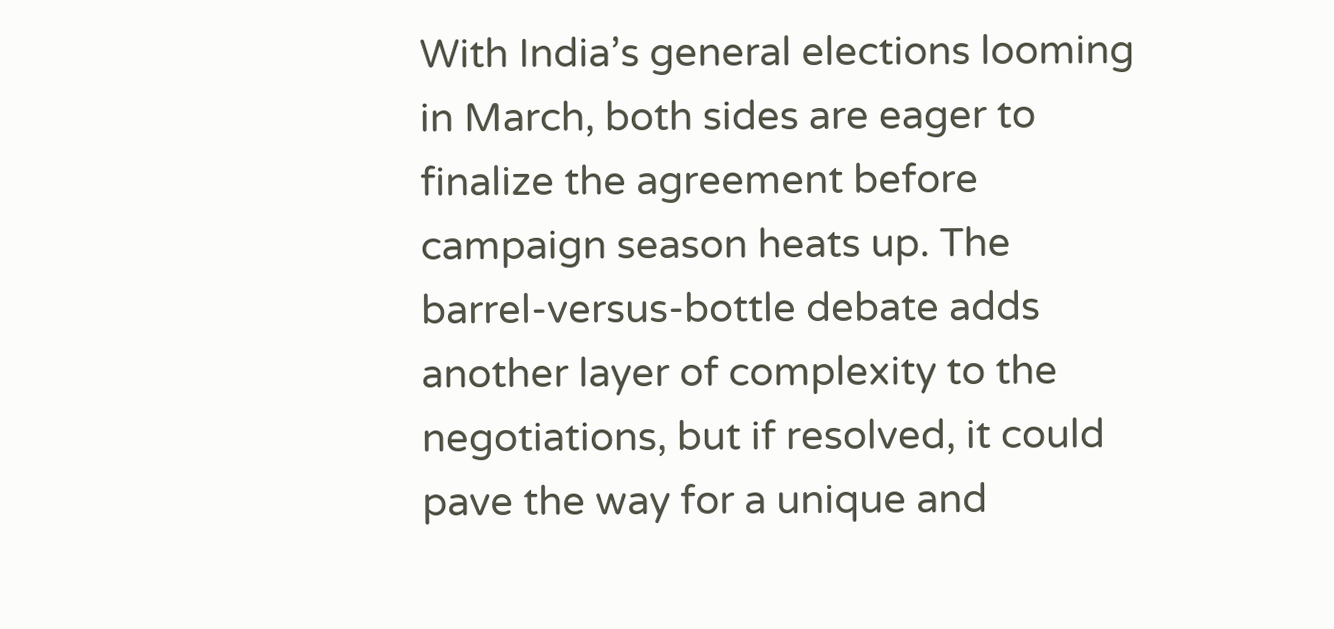With India’s general elections looming in March, both sides are eager to finalize the agreement before campaign season heats up. The barrel-versus-bottle debate adds another layer of complexity to the negotiations, but if resolved, it could pave the way for a unique and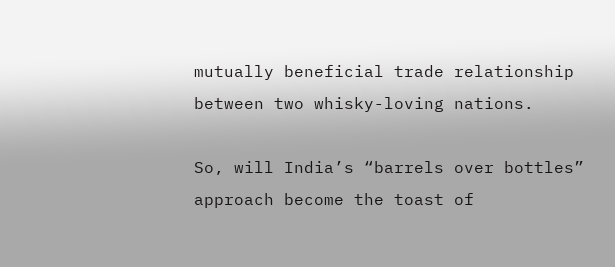mutually beneficial trade relationship between two whisky-loving nations.

So, will India’s “barrels over bottles” approach become the toast of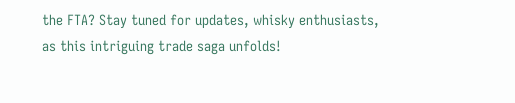the FTA? Stay tuned for updates, whisky enthusiasts, as this intriguing trade saga unfolds!